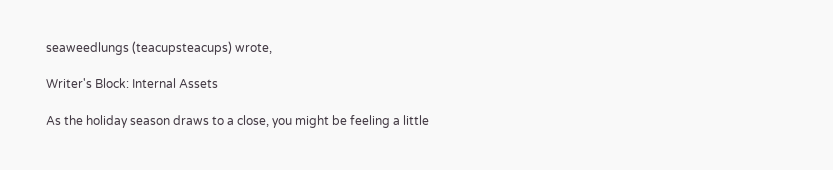seaweedlungs (teacupsteacups) wrote,

Writer's Block: Internal Assets

As the holiday season draws to a close, you might be feeling a little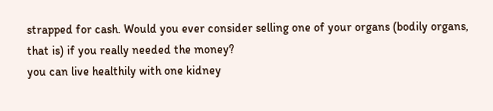strapped for cash. Would you ever consider selling one of your organs (bodily organs, that is) if you really needed the money?
you can live healthily with one kidney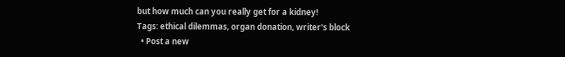but how much can you really get for a kidney!
Tags: ethical dilemmas, organ donation, writer's block
  • Post a new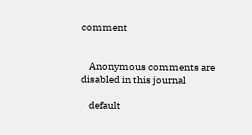comment


    Anonymous comments are disabled in this journal

    default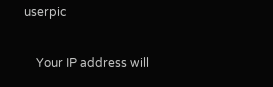userpic

    Your IP address will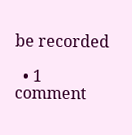be recorded

  • 1 comment